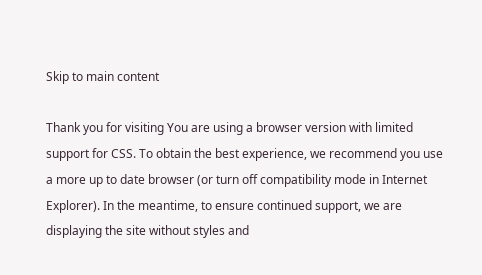Skip to main content

Thank you for visiting You are using a browser version with limited support for CSS. To obtain the best experience, we recommend you use a more up to date browser (or turn off compatibility mode in Internet Explorer). In the meantime, to ensure continued support, we are displaying the site without styles and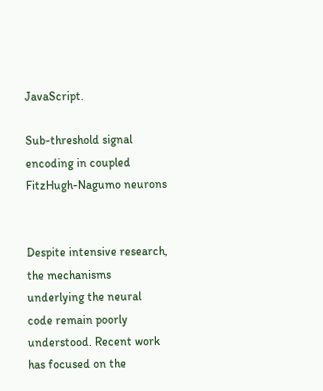JavaScript.

Sub-threshold signal encoding in coupled FitzHugh-Nagumo neurons


Despite intensive research, the mechanisms underlying the neural code remain poorly understood. Recent work has focused on the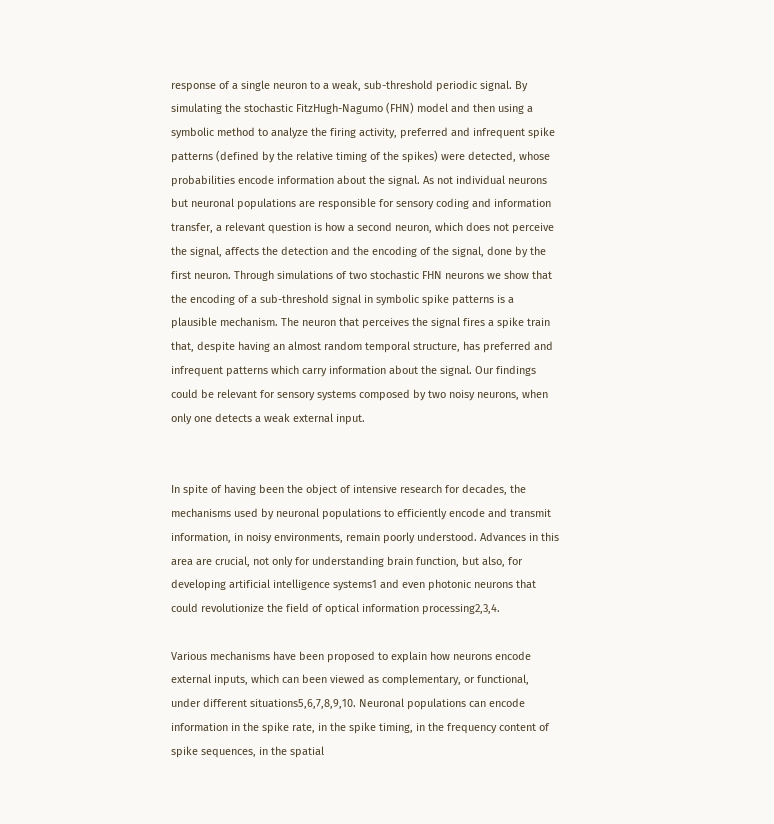response of a single neuron to a weak, sub-threshold periodic signal. By simulating the stochastic FitzHugh-Nagumo (FHN) model and then using a symbolic method to analyze the firing activity, preferred and infrequent spike patterns (defined by the relative timing of the spikes) were detected, whose probabilities encode information about the signal. As not individual neurons but neuronal populations are responsible for sensory coding and information transfer, a relevant question is how a second neuron, which does not perceive the signal, affects the detection and the encoding of the signal, done by the first neuron. Through simulations of two stochastic FHN neurons we show that the encoding of a sub-threshold signal in symbolic spike patterns is a plausible mechanism. The neuron that perceives the signal fires a spike train that, despite having an almost random temporal structure, has preferred and infrequent patterns which carry information about the signal. Our findings could be relevant for sensory systems composed by two noisy neurons, when only one detects a weak external input.


In spite of having been the object of intensive research for decades, the mechanisms used by neuronal populations to efficiently encode and transmit information, in noisy environments, remain poorly understood. Advances in this area are crucial, not only for understanding brain function, but also, for developing artificial intelligence systems1 and even photonic neurons that could revolutionize the field of optical information processing2,3,4.

Various mechanisms have been proposed to explain how neurons encode external inputs, which can been viewed as complementary, or functional, under different situations5,6,7,8,9,10. Neuronal populations can encode information in the spike rate, in the spike timing, in the frequency content of spike sequences, in the spatial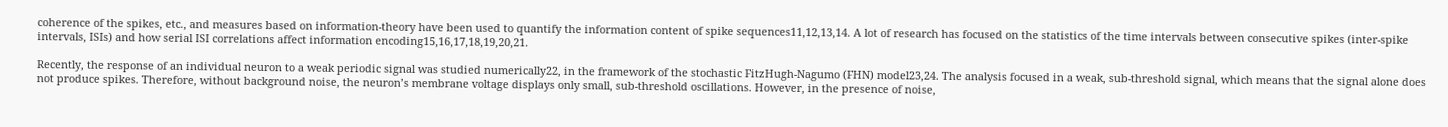coherence of the spikes, etc., and measures based on information-theory have been used to quantify the information content of spike sequences11,12,13,14. A lot of research has focused on the statistics of the time intervals between consecutive spikes (inter-spike intervals, ISIs) and how serial ISI correlations affect information encoding15,16,17,18,19,20,21.

Recently, the response of an individual neuron to a weak periodic signal was studied numerically22, in the framework of the stochastic FitzHugh-Nagumo (FHN) model23,24. The analysis focused in a weak, sub-threshold signal, which means that the signal alone does not produce spikes. Therefore, without background noise, the neuron’s membrane voltage displays only small, sub-threshold oscillations. However, in the presence of noise,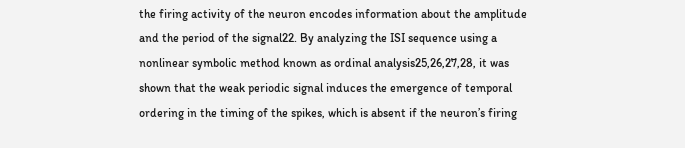the firing activity of the neuron encodes information about the amplitude and the period of the signal22. By analyzing the ISI sequence using a nonlinear symbolic method known as ordinal analysis25,26,27,28, it was shown that the weak periodic signal induces the emergence of temporal ordering in the timing of the spikes, which is absent if the neuron’s firing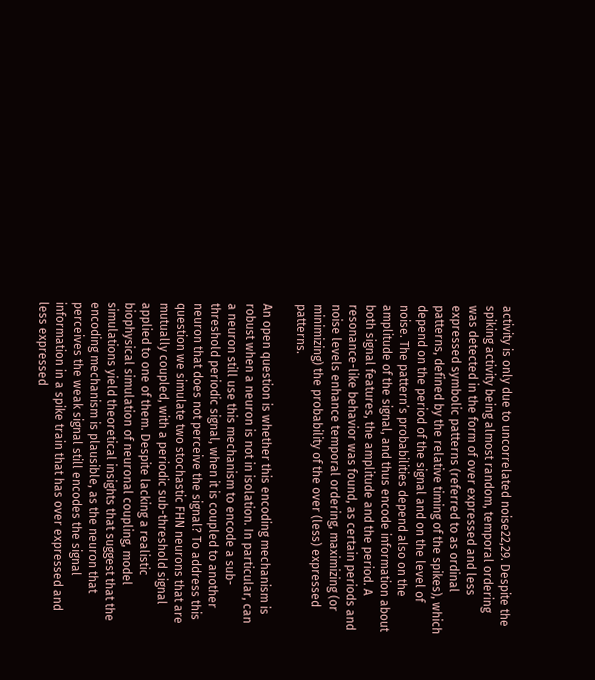activity is only due to uncorrelated noise22,29. Despite the spiking activity being almost random, temporal ordering was detected in the form of over expressed and less expressed symbolic patterns (referred to as ordinal patterns, defined by the relative timing of the spikes), which depend on the period of the signal and on the level of noise. The pattern’s probabilities depend also on the amplitude of the signal, and thus encode information about both signal features, the amplitude and the period. A resonance-like behavior was found, as certain periods and noise levels enhance temporal ordering, maximizing (or minimizing) the probability of the over (less) expressed patterns.

An open question is whether this encoding mechanism is robust when a neuron is not in isolation. In particular, can a neuron still use this mechanism to encode a sub-threshold periodic signal, when it is coupled to another neuron that does not perceive the signal? To address this question we simulate two stochastic FHN neurons that are mutually coupled, with a periodic sub-threshold signal applied to one of them. Despite lacking a realistic biophysical simulation of neuronal coupling, model simulations yield theoretical insights that suggest that the encoding mechanism is plausible, as the neuron that perceives the weak signal still encodes the signal information in a spike train that has over expressed and less expressed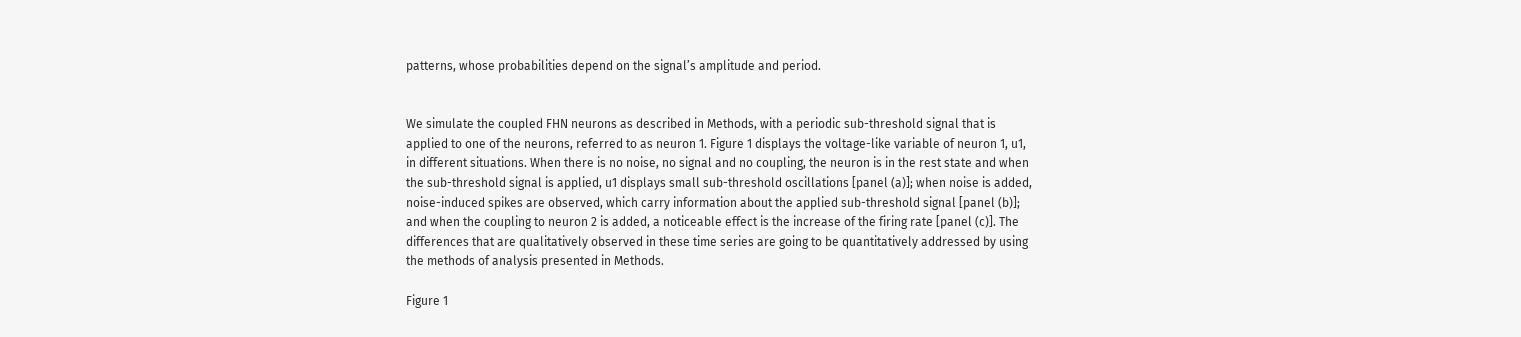patterns, whose probabilities depend on the signal’s amplitude and period.


We simulate the coupled FHN neurons as described in Methods, with a periodic sub-threshold signal that is applied to one of the neurons, referred to as neuron 1. Figure 1 displays the voltage-like variable of neuron 1, u1, in different situations. When there is no noise, no signal and no coupling, the neuron is in the rest state and when the sub-threshold signal is applied, u1 displays small sub-threshold oscillations [panel (a)]; when noise is added, noise-induced spikes are observed, which carry information about the applied sub-threshold signal [panel (b)]; and when the coupling to neuron 2 is added, a noticeable effect is the increase of the firing rate [panel (c)]. The differences that are qualitatively observed in these time series are going to be quantitatively addressed by using the methods of analysis presented in Methods.

Figure 1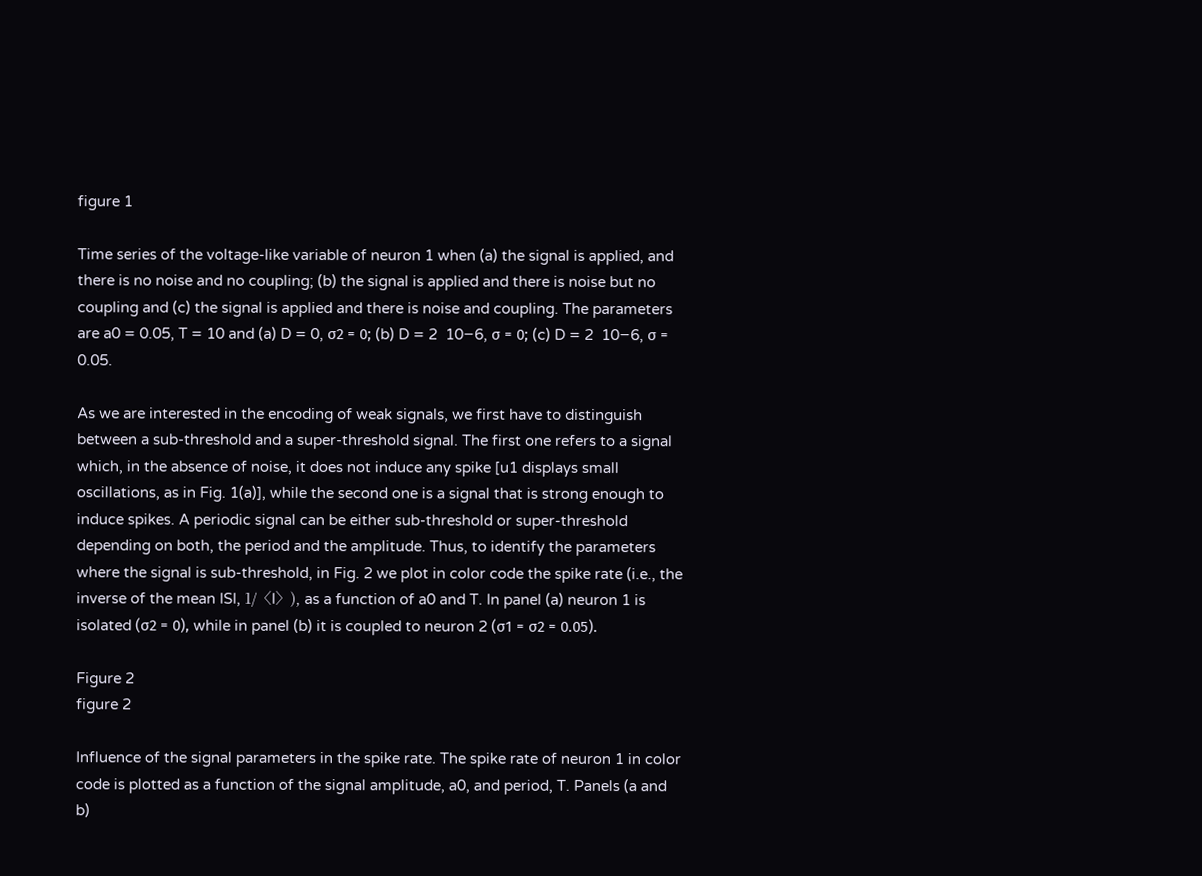figure 1

Time series of the voltage-like variable of neuron 1 when (a) the signal is applied, and there is no noise and no coupling; (b) the signal is applied and there is noise but no coupling and (c) the signal is applied and there is noise and coupling. The parameters are a0 = 0.05, T = 10 and (a) D = 0, σ2 = 0; (b) D = 2  10−6, σ = 0; (c) D = 2  10−6, σ = 0.05.

As we are interested in the encoding of weak signals, we first have to distinguish between a sub-threshold and a super-threshold signal. The first one refers to a signal which, in the absence of noise, it does not induce any spike [u1 displays small oscillations, as in Fig. 1(a)], while the second one is a signal that is strong enough to induce spikes. A periodic signal can be either sub-threshold or super-threshold depending on both, the period and the amplitude. Thus, to identify the parameters where the signal is sub-threshold, in Fig. 2 we plot in color code the spike rate (i.e., the inverse of the mean ISI, 1/〈I〉), as a function of a0 and T. In panel (a) neuron 1 is isolated (σ2 = 0), while in panel (b) it is coupled to neuron 2 (σ1 = σ2 = 0.05).

Figure 2
figure 2

Influence of the signal parameters in the spike rate. The spike rate of neuron 1 in color code is plotted as a function of the signal amplitude, a0, and period, T. Panels (a and b)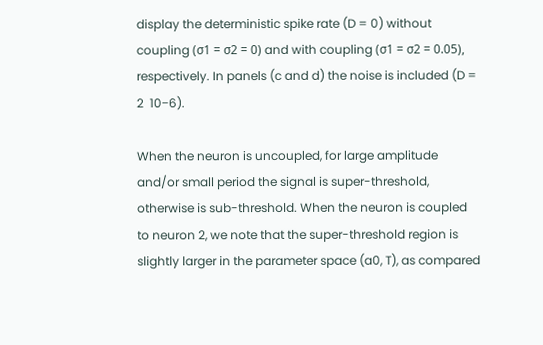display the deterministic spike rate (D = 0) without coupling (σ1 = σ2 = 0) and with coupling (σ1 = σ2 = 0.05), respectively. In panels (c and d) the noise is included (D = 2  10−6).

When the neuron is uncoupled, for large amplitude and/or small period the signal is super-threshold, otherwise is sub-threshold. When the neuron is coupled to neuron 2, we note that the super-threshold region is slightly larger in the parameter space (a0, T), as compared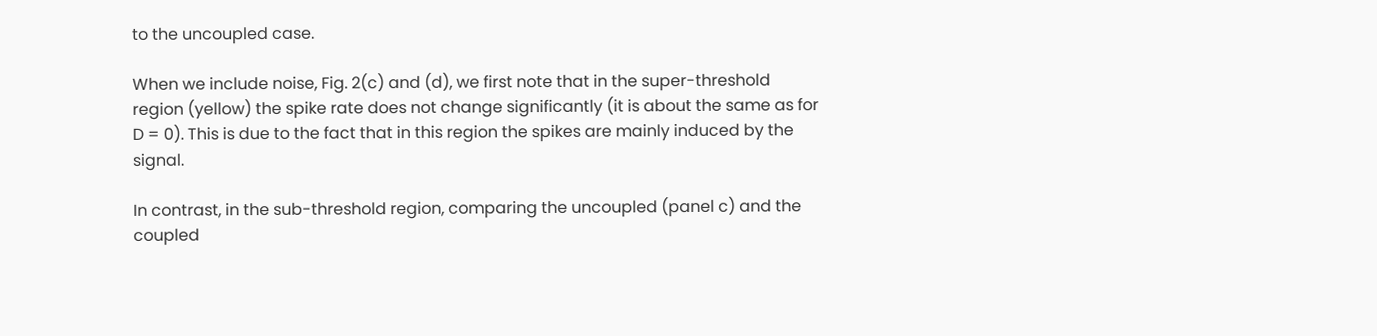to the uncoupled case.

When we include noise, Fig. 2(c) and (d), we first note that in the super-threshold region (yellow) the spike rate does not change significantly (it is about the same as for D = 0). This is due to the fact that in this region the spikes are mainly induced by the signal.

In contrast, in the sub-threshold region, comparing the uncoupled (panel c) and the coupled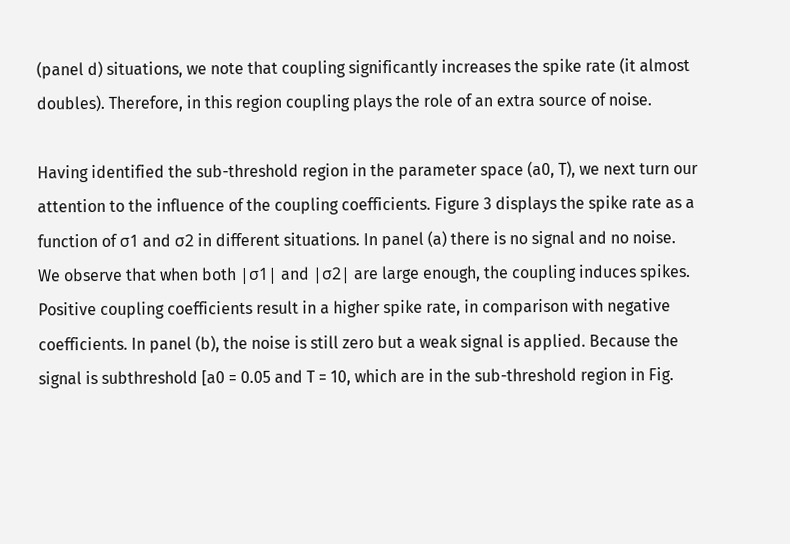(panel d) situations, we note that coupling significantly increases the spike rate (it almost doubles). Therefore, in this region coupling plays the role of an extra source of noise.

Having identified the sub-threshold region in the parameter space (a0, T), we next turn our attention to the influence of the coupling coefficients. Figure 3 displays the spike rate as a function of σ1 and σ2 in different situations. In panel (a) there is no signal and no noise. We observe that when both |σ1| and |σ2| are large enough, the coupling induces spikes. Positive coupling coefficients result in a higher spike rate, in comparison with negative coefficients. In panel (b), the noise is still zero but a weak signal is applied. Because the signal is subthreshold [a0 = 0.05 and T = 10, which are in the sub-threshold region in Fig.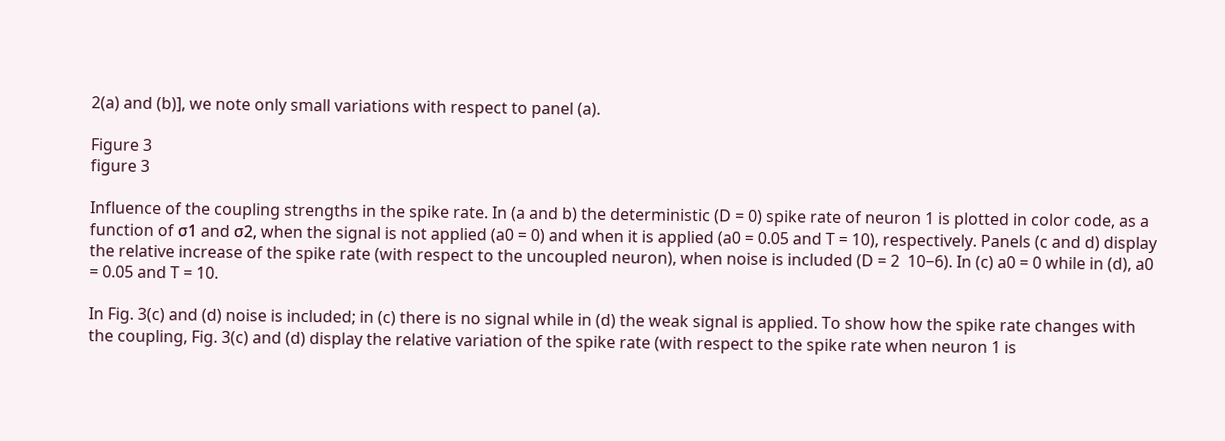2(a) and (b)], we note only small variations with respect to panel (a).

Figure 3
figure 3

Influence of the coupling strengths in the spike rate. In (a and b) the deterministic (D = 0) spike rate of neuron 1 is plotted in color code, as a function of σ1 and σ2, when the signal is not applied (a0 = 0) and when it is applied (a0 = 0.05 and T = 10), respectively. Panels (c and d) display the relative increase of the spike rate (with respect to the uncoupled neuron), when noise is included (D = 2  10−6). In (c) a0 = 0 while in (d), a0 = 0.05 and T = 10.

In Fig. 3(c) and (d) noise is included; in (c) there is no signal while in (d) the weak signal is applied. To show how the spike rate changes with the coupling, Fig. 3(c) and (d) display the relative variation of the spike rate (with respect to the spike rate when neuron 1 is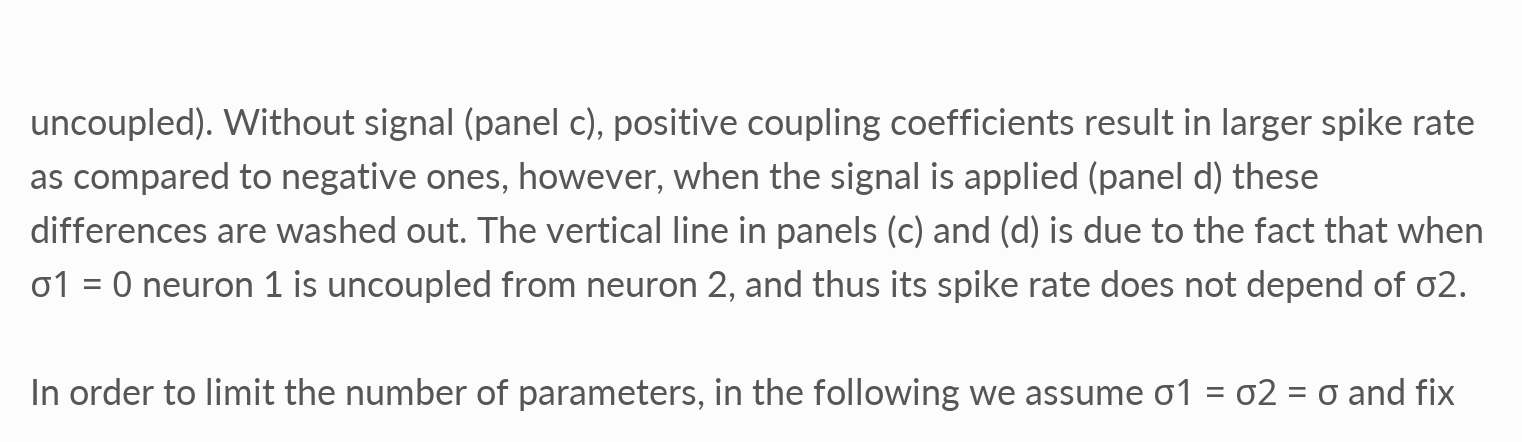uncoupled). Without signal (panel c), positive coupling coefficients result in larger spike rate as compared to negative ones, however, when the signal is applied (panel d) these differences are washed out. The vertical line in panels (c) and (d) is due to the fact that when σ1 = 0 neuron 1 is uncoupled from neuron 2, and thus its spike rate does not depend of σ2.

In order to limit the number of parameters, in the following we assume σ1 = σ2 = σ and fix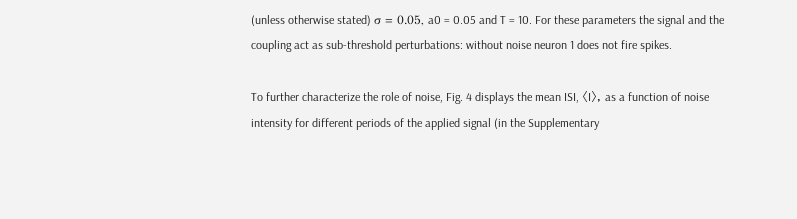(unless otherwise stated) σ = 0.05, a0 = 0.05 and T = 10. For these parameters the signal and the coupling act as sub-threshold perturbations: without noise neuron 1 does not fire spikes.

To further characterize the role of noise, Fig. 4 displays the mean ISI, 〈I〉, as a function of noise intensity for different periods of the applied signal (in the Supplementary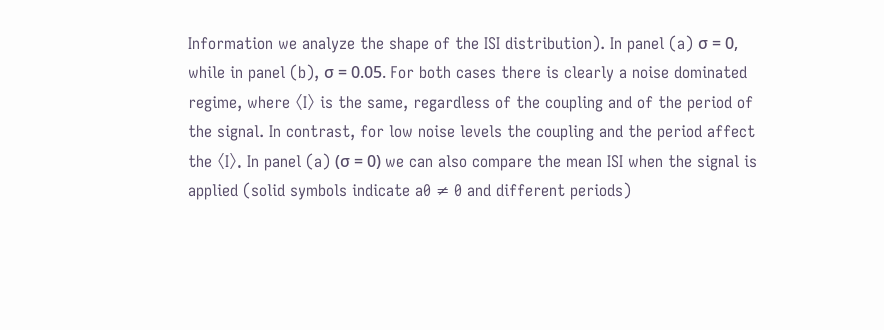Information we analyze the shape of the ISI distribution). In panel (a) σ = 0, while in panel (b), σ = 0.05. For both cases there is clearly a noise dominated regime, where 〈I〉 is the same, regardless of the coupling and of the period of the signal. In contrast, for low noise levels the coupling and the period affect the 〈I〉. In panel (a) (σ = 0) we can also compare the mean ISI when the signal is applied (solid symbols indicate a0 ≠ 0 and different periods)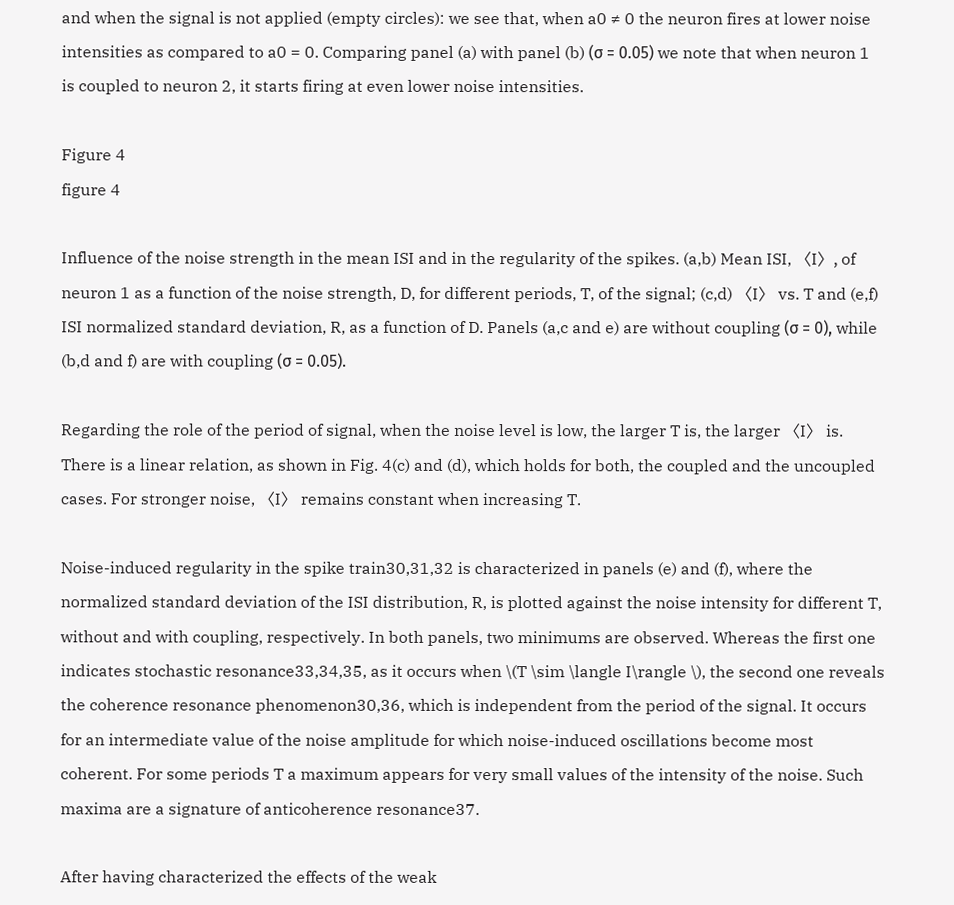and when the signal is not applied (empty circles): we see that, when a0 ≠ 0 the neuron fires at lower noise intensities as compared to a0 = 0. Comparing panel (a) with panel (b) (σ = 0.05) we note that when neuron 1 is coupled to neuron 2, it starts firing at even lower noise intensities.

Figure 4
figure 4

Influence of the noise strength in the mean ISI and in the regularity of the spikes. (a,b) Mean ISI, 〈I〉, of neuron 1 as a function of the noise strength, D, for different periods, T, of the signal; (c,d) 〈I〉 vs. T and (e,f) ISI normalized standard deviation, R, as a function of D. Panels (a,c and e) are without coupling (σ = 0), while (b,d and f) are with coupling (σ = 0.05).

Regarding the role of the period of signal, when the noise level is low, the larger T is, the larger 〈I〉 is. There is a linear relation, as shown in Fig. 4(c) and (d), which holds for both, the coupled and the uncoupled cases. For stronger noise, 〈I〉 remains constant when increasing T.

Noise-induced regularity in the spike train30,31,32 is characterized in panels (e) and (f), where the normalized standard deviation of the ISI distribution, R, is plotted against the noise intensity for different T, without and with coupling, respectively. In both panels, two minimums are observed. Whereas the first one indicates stochastic resonance33,34,35, as it occurs when \(T \sim \langle I\rangle \), the second one reveals the coherence resonance phenomenon30,36, which is independent from the period of the signal. It occurs for an intermediate value of the noise amplitude for which noise-induced oscillations become most coherent. For some periods T a maximum appears for very small values of the intensity of the noise. Such maxima are a signature of anticoherence resonance37.

After having characterized the effects of the weak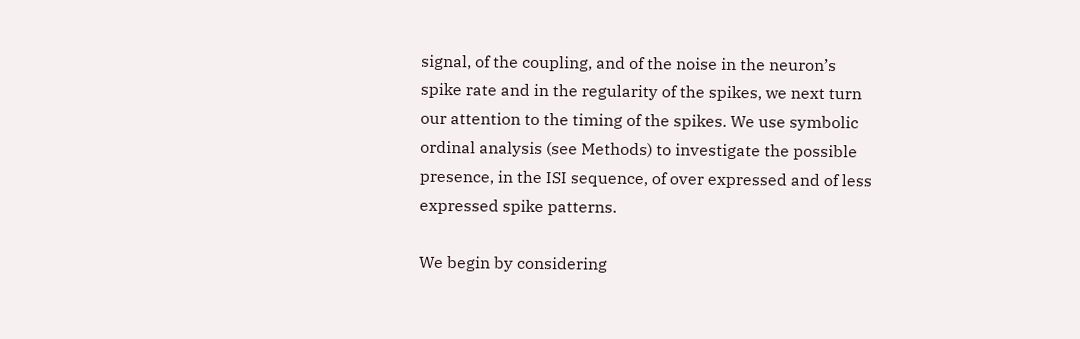signal, of the coupling, and of the noise in the neuron’s spike rate and in the regularity of the spikes, we next turn our attention to the timing of the spikes. We use symbolic ordinal analysis (see Methods) to investigate the possible presence, in the ISI sequence, of over expressed and of less expressed spike patterns.

We begin by considering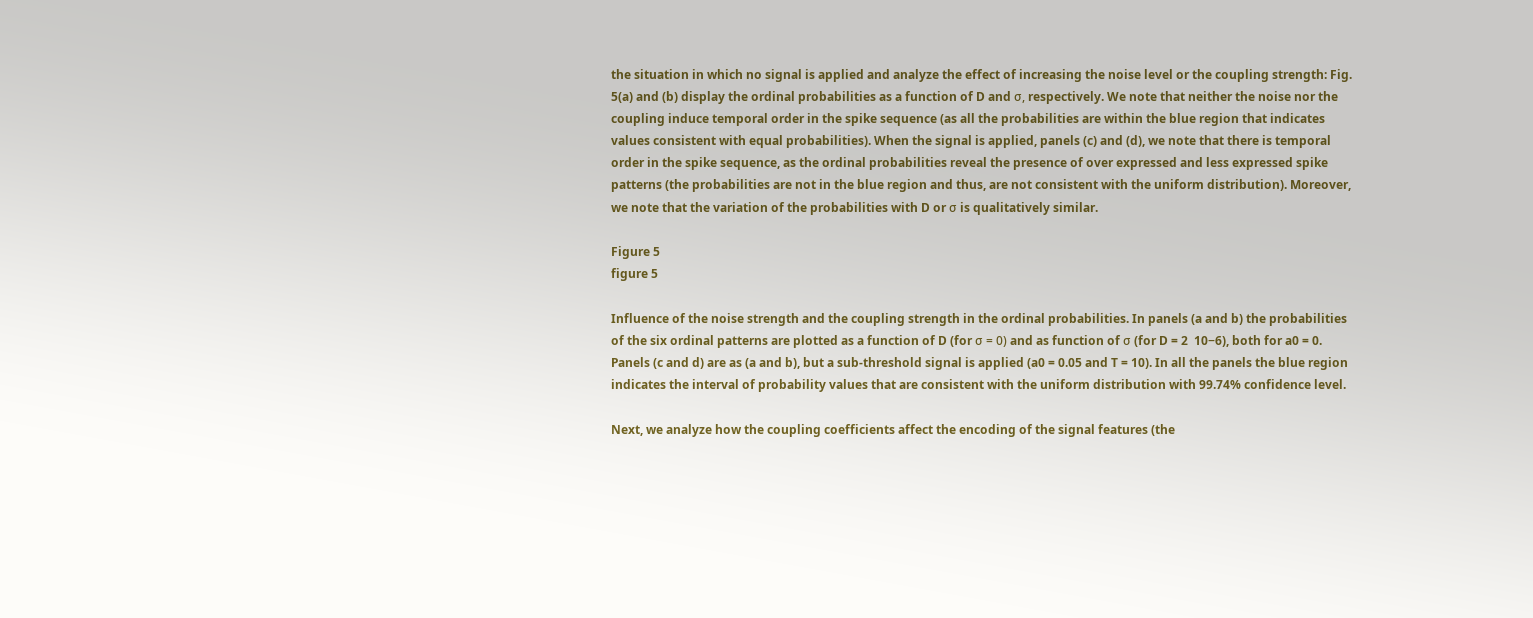the situation in which no signal is applied and analyze the effect of increasing the noise level or the coupling strength: Fig. 5(a) and (b) display the ordinal probabilities as a function of D and σ, respectively. We note that neither the noise nor the coupling induce temporal order in the spike sequence (as all the probabilities are within the blue region that indicates values consistent with equal probabilities). When the signal is applied, panels (c) and (d), we note that there is temporal order in the spike sequence, as the ordinal probabilities reveal the presence of over expressed and less expressed spike patterns (the probabilities are not in the blue region and thus, are not consistent with the uniform distribution). Moreover, we note that the variation of the probabilities with D or σ is qualitatively similar.

Figure 5
figure 5

Influence of the noise strength and the coupling strength in the ordinal probabilities. In panels (a and b) the probabilities of the six ordinal patterns are plotted as a function of D (for σ = 0) and as function of σ (for D = 2  10−6), both for a0 = 0. Panels (c and d) are as (a and b), but a sub-threshold signal is applied (a0 = 0.05 and T = 10). In all the panels the blue region indicates the interval of probability values that are consistent with the uniform distribution with 99.74% confidence level.

Next, we analyze how the coupling coefficients affect the encoding of the signal features (the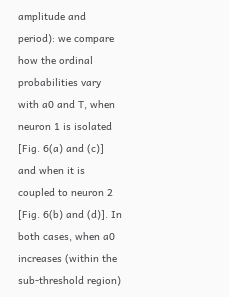amplitude and period): we compare how the ordinal probabilities vary with a0 and T, when neuron 1 is isolated [Fig. 6(a) and (c)] and when it is coupled to neuron 2 [Fig. 6(b) and (d)]. In both cases, when a0 increases (within the sub-threshold region)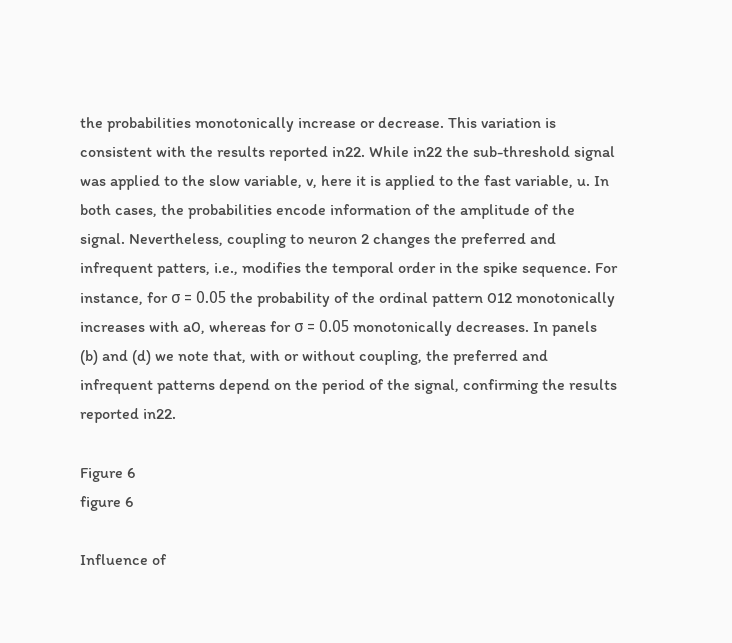the probabilities monotonically increase or decrease. This variation is consistent with the results reported in22. While in22 the sub-threshold signal was applied to the slow variable, v, here it is applied to the fast variable, u. In both cases, the probabilities encode information of the amplitude of the signal. Nevertheless, coupling to neuron 2 changes the preferred and infrequent patters, i.e., modifies the temporal order in the spike sequence. For instance, for σ = 0.05 the probability of the ordinal pattern 012 monotonically increases with a0, whereas for σ = 0.05 monotonically decreases. In panels (b) and (d) we note that, with or without coupling, the preferred and infrequent patterns depend on the period of the signal, confirming the results reported in22.

Figure 6
figure 6

Influence of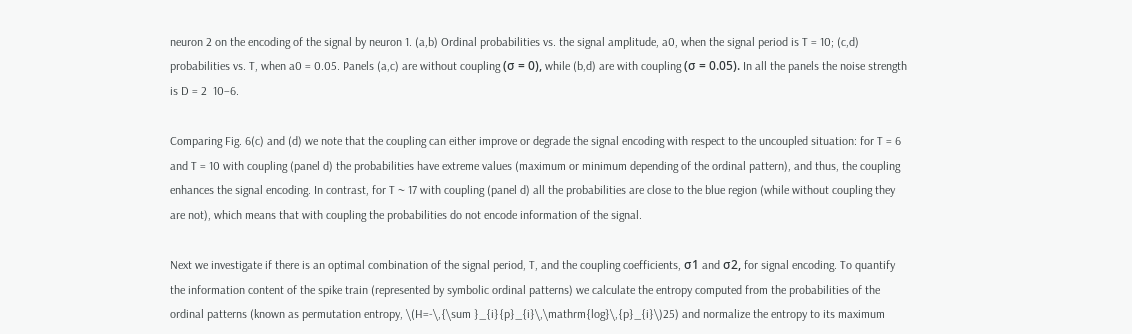neuron 2 on the encoding of the signal by neuron 1. (a,b) Ordinal probabilities vs. the signal amplitude, a0, when the signal period is T = 10; (c,d) probabilities vs. T, when a0 = 0.05. Panels (a,c) are without coupling (σ = 0), while (b,d) are with coupling (σ = 0.05). In all the panels the noise strength is D = 2  10−6.

Comparing Fig. 6(c) and (d) we note that the coupling can either improve or degrade the signal encoding with respect to the uncoupled situation: for T = 6 and T = 10 with coupling (panel d) the probabilities have extreme values (maximum or minimum depending of the ordinal pattern), and thus, the coupling enhances the signal encoding. In contrast, for T ~ 17 with coupling (panel d) all the probabilities are close to the blue region (while without coupling they are not), which means that with coupling the probabilities do not encode information of the signal.

Next we investigate if there is an optimal combination of the signal period, T, and the coupling coefficients, σ1 and σ2, for signal encoding. To quantify the information content of the spike train (represented by symbolic ordinal patterns) we calculate the entropy computed from the probabilities of the ordinal patterns (known as permutation entropy, \(H=-\,{\sum }_{i}{p}_{i}\,\mathrm{log}\,{p}_{i}\)25) and normalize the entropy to its maximum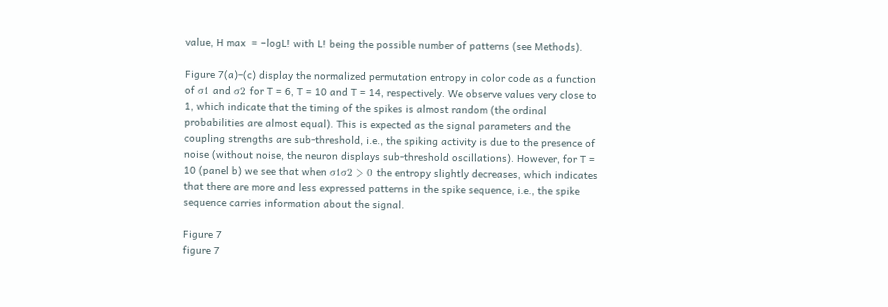value, H max  = −logL! with L! being the possible number of patterns (see Methods).

Figure 7(a)–(c) display the normalized permutation entropy in color code as a function of σ1 and σ2 for T = 6, T = 10 and T = 14, respectively. We observe values very close to 1, which indicate that the timing of the spikes is almost random (the ordinal probabilities are almost equal). This is expected as the signal parameters and the coupling strengths are sub-threshold, i.e., the spiking activity is due to the presence of noise (without noise, the neuron displays sub-threshold oscillations). However, for T = 10 (panel b) we see that when σ1σ2 > 0 the entropy slightly decreases, which indicates that there are more and less expressed patterns in the spike sequence, i.e., the spike sequence carries information about the signal.

Figure 7
figure 7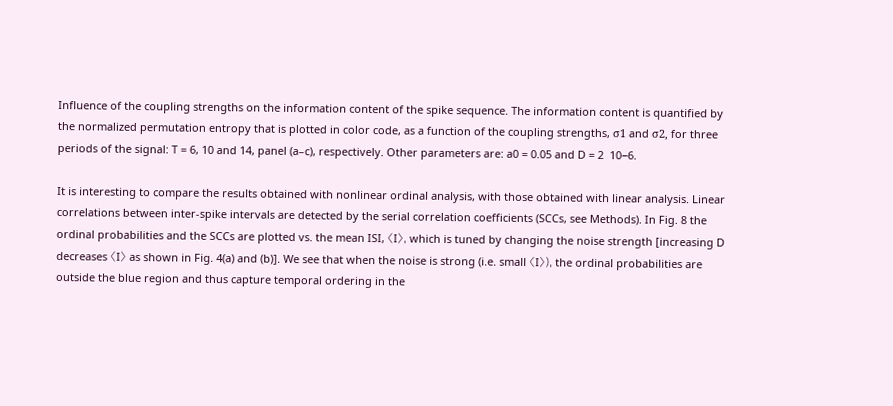Influence of the coupling strengths on the information content of the spike sequence. The information content is quantified by the normalized permutation entropy that is plotted in color code, as a function of the coupling strengths, σ1 and σ2, for three periods of the signal: T = 6, 10 and 14, panel (a–c), respectively. Other parameters are: a0 = 0.05 and D = 2  10−6.

It is interesting to compare the results obtained with nonlinear ordinal analysis, with those obtained with linear analysis. Linear correlations between inter-spike intervals are detected by the serial correlation coefficients (SCCs, see Methods). In Fig. 8 the ordinal probabilities and the SCCs are plotted vs. the mean ISI, 〈I〉, which is tuned by changing the noise strength [increasing D decreases 〈I〉 as shown in Fig. 4(a) and (b)]. We see that when the noise is strong (i.e. small 〈I〉), the ordinal probabilities are outside the blue region and thus capture temporal ordering in the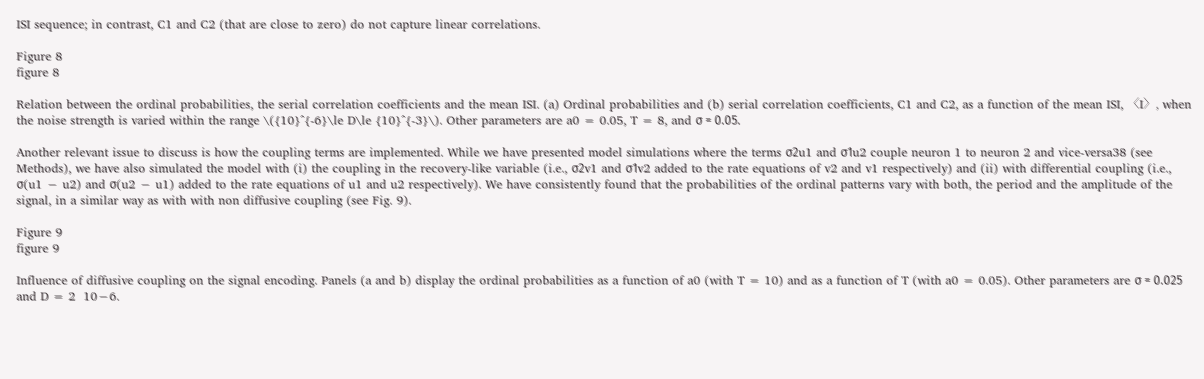ISI sequence; in contrast, C1 and C2 (that are close to zero) do not capture linear correlations.

Figure 8
figure 8

Relation between the ordinal probabilities, the serial correlation coefficients and the mean ISI. (a) Ordinal probabilities and (b) serial correlation coefficients, C1 and C2, as a function of the mean ISI, 〈I〉, when the noise strength is varied within the range \({10}^{-6}\le D\le {10}^{-3}\). Other parameters are a0 = 0.05, T = 8, and σ = 0.05.

Another relevant issue to discuss is how the coupling terms are implemented. While we have presented model simulations where the terms σ2u1 and σ1u2 couple neuron 1 to neuron 2 and vice-versa38 (see Methods), we have also simulated the model with (i) the coupling in the recovery-like variable (i.e., σ2v1 and σ1v2 added to the rate equations of v2 and v1 respectively) and (ii) with differential coupling (i.e., σ(u1 − u2) and σ(u2 − u1) added to the rate equations of u1 and u2 respectively). We have consistently found that the probabilities of the ordinal patterns vary with both, the period and the amplitude of the signal, in a similar way as with with non diffusive coupling (see Fig. 9).

Figure 9
figure 9

Influence of diffusive coupling on the signal encoding. Panels (a and b) display the ordinal probabilities as a function of a0 (with T = 10) and as a function of T (with a0 = 0.05). Other parameters are σ = 0.025 and D = 2  10−6.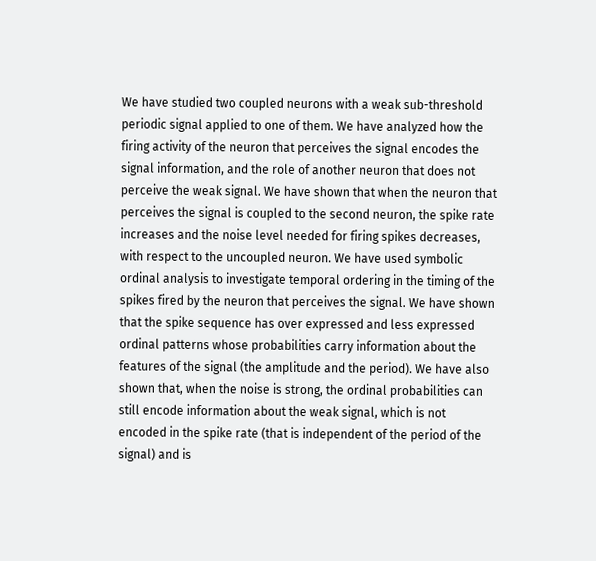We have studied two coupled neurons with a weak sub-threshold periodic signal applied to one of them. We have analyzed how the firing activity of the neuron that perceives the signal encodes the signal information, and the role of another neuron that does not perceive the weak signal. We have shown that when the neuron that perceives the signal is coupled to the second neuron, the spike rate increases and the noise level needed for firing spikes decreases, with respect to the uncoupled neuron. We have used symbolic ordinal analysis to investigate temporal ordering in the timing of the spikes fired by the neuron that perceives the signal. We have shown that the spike sequence has over expressed and less expressed ordinal patterns whose probabilities carry information about the features of the signal (the amplitude and the period). We have also shown that, when the noise is strong, the ordinal probabilities can still encode information about the weak signal, which is not encoded in the spike rate (that is independent of the period of the signal) and is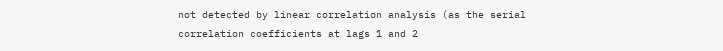not detected by linear correlation analysis (as the serial correlation coefficients at lags 1 and 2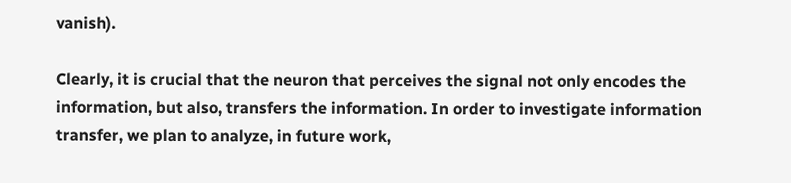vanish).

Clearly, it is crucial that the neuron that perceives the signal not only encodes the information, but also, transfers the information. In order to investigate information transfer, we plan to analyze, in future work,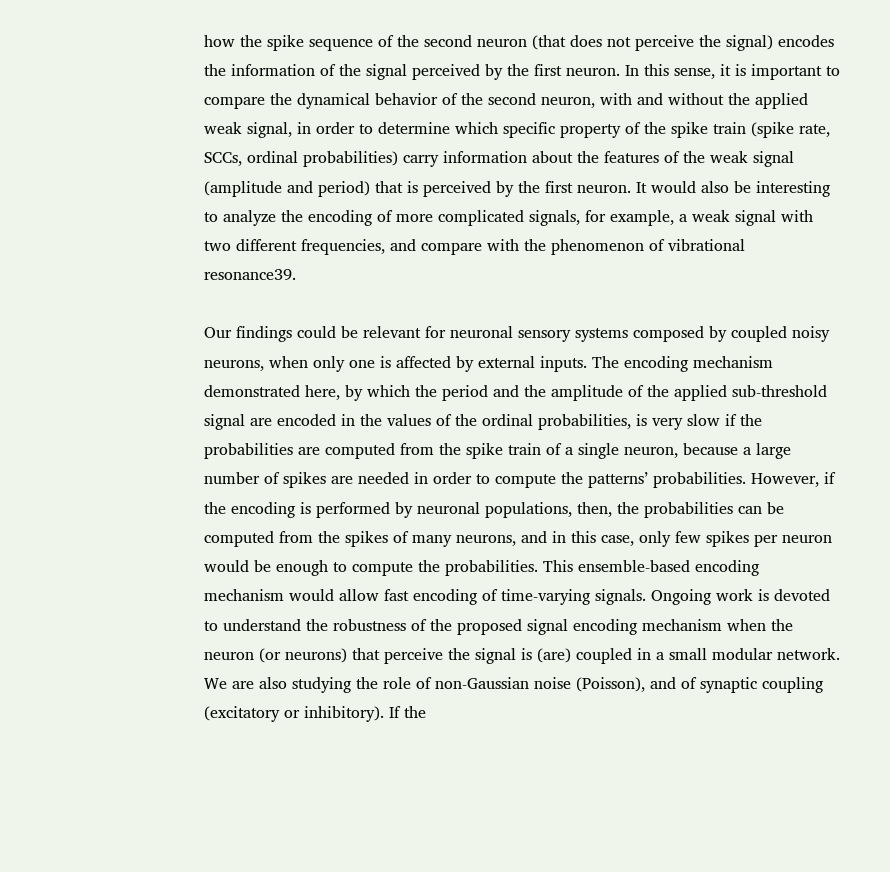how the spike sequence of the second neuron (that does not perceive the signal) encodes the information of the signal perceived by the first neuron. In this sense, it is important to compare the dynamical behavior of the second neuron, with and without the applied weak signal, in order to determine which specific property of the spike train (spike rate, SCCs, ordinal probabilities) carry information about the features of the weak signal (amplitude and period) that is perceived by the first neuron. It would also be interesting to analyze the encoding of more complicated signals, for example, a weak signal with two different frequencies, and compare with the phenomenon of vibrational resonance39.

Our findings could be relevant for neuronal sensory systems composed by coupled noisy neurons, when only one is affected by external inputs. The encoding mechanism demonstrated here, by which the period and the amplitude of the applied sub-threshold signal are encoded in the values of the ordinal probabilities, is very slow if the probabilities are computed from the spike train of a single neuron, because a large number of spikes are needed in order to compute the patterns’ probabilities. However, if the encoding is performed by neuronal populations, then, the probabilities can be computed from the spikes of many neurons, and in this case, only few spikes per neuron would be enough to compute the probabilities. This ensemble-based encoding mechanism would allow fast encoding of time-varying signals. Ongoing work is devoted to understand the robustness of the proposed signal encoding mechanism when the neuron (or neurons) that perceive the signal is (are) coupled in a small modular network. We are also studying the role of non-Gaussian noise (Poisson), and of synaptic coupling (excitatory or inhibitory). If the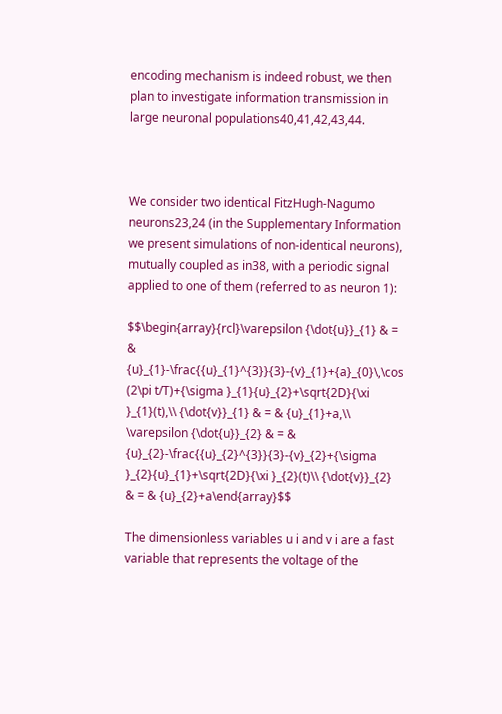encoding mechanism is indeed robust, we then plan to investigate information transmission in large neuronal populations40,41,42,43,44.



We consider two identical FitzHugh-Nagumo neurons23,24 (in the Supplementary Information we present simulations of non-identical neurons), mutually coupled as in38, with a periodic signal applied to one of them (referred to as neuron 1):

$$\begin{array}{rcl}\varepsilon {\dot{u}}_{1} & = & {u}_{1}-\frac{{u}_{1}^{3}}{3}-{v}_{1}+{a}_{0}\,\cos (2\pi t/T)+{\sigma }_{1}{u}_{2}+\sqrt{2D}{\xi }_{1}(t),\\ {\dot{v}}_{1} & = & {u}_{1}+a,\\ \varepsilon {\dot{u}}_{2} & = & {u}_{2}-\frac{{u}_{2}^{3}}{3}-{v}_{2}+{\sigma }_{2}{u}_{1}+\sqrt{2D}{\xi }_{2}(t)\\ {\dot{v}}_{2} & = & {u}_{2}+a\end{array}$$

The dimensionless variables u i and v i are a fast variable that represents the voltage of the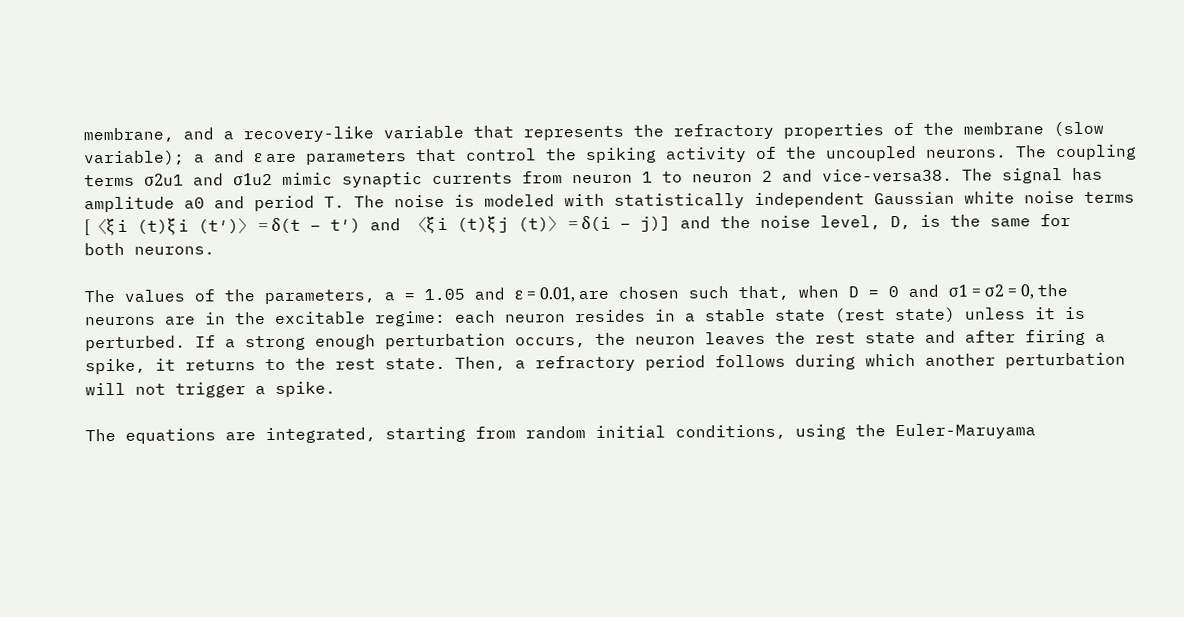membrane, and a recovery-like variable that represents the refractory properties of the membrane (slow variable); a and ε are parameters that control the spiking activity of the uncoupled neurons. The coupling terms σ2u1 and σ1u2 mimic synaptic currents from neuron 1 to neuron 2 and vice-versa38. The signal has amplitude a0 and period T. The noise is modeled with statistically independent Gaussian white noise terms [〈ξ i (t)ξ i (t′)〉 = δ(t − t′) and 〈ξ i (t)ξ j (t)〉 = δ(i − j)] and the noise level, D, is the same for both neurons.

The values of the parameters, a = 1.05 and ε = 0.01, are chosen such that, when D = 0 and σ1 = σ2 = 0, the neurons are in the excitable regime: each neuron resides in a stable state (rest state) unless it is perturbed. If a strong enough perturbation occurs, the neuron leaves the rest state and after firing a spike, it returns to the rest state. Then, a refractory period follows during which another perturbation will not trigger a spike.

The equations are integrated, starting from random initial conditions, using the Euler-Maruyama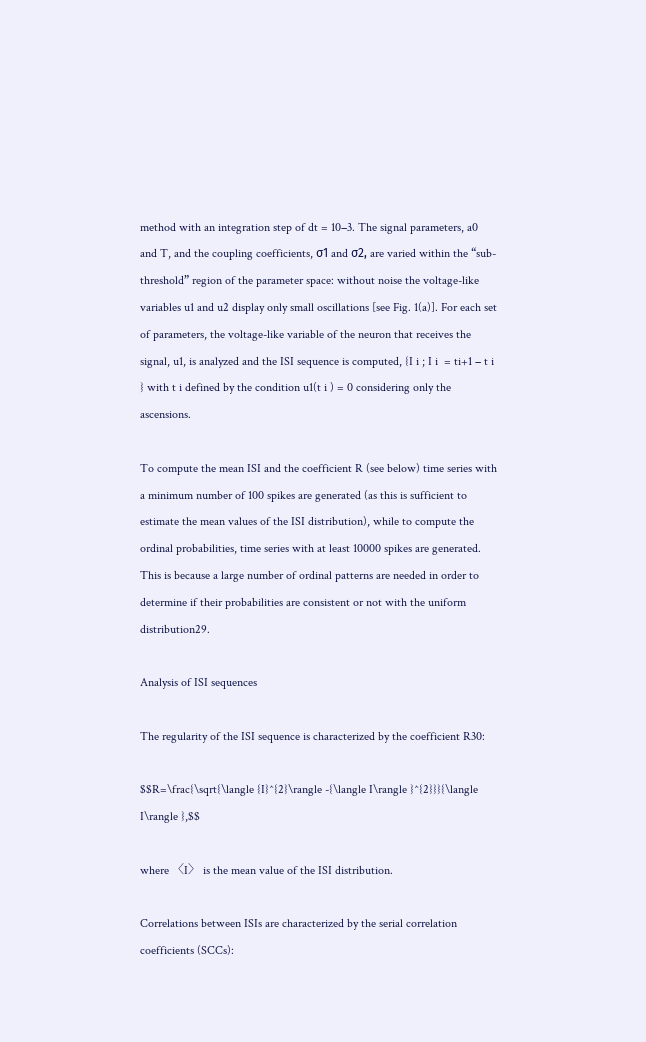method with an integration step of dt = 10−3. The signal parameters, a0 and T, and the coupling coefficients, σ1 and σ2, are varied within the “sub-threshold” region of the parameter space: without noise the voltage-like variables u1 and u2 display only small oscillations [see Fig. 1(a)]. For each set of parameters, the voltage-like variable of the neuron that receives the signal, u1, is analyzed and the ISI sequence is computed, {I i ; I i  = ti+1 − t i } with t i defined by the condition u1(t i ) = 0 considering only the ascensions.

To compute the mean ISI and the coefficient R (see below) time series with a minimum number of 100 spikes are generated (as this is sufficient to estimate the mean values of the ISI distribution), while to compute the ordinal probabilities, time series with at least 10000 spikes are generated. This is because a large number of ordinal patterns are needed in order to determine if their probabilities are consistent or not with the uniform distribution29.

Analysis of ISI sequences

The regularity of the ISI sequence is characterized by the coefficient R30:

$$R=\frac{\sqrt{\langle {I}^{2}\rangle -{\langle I\rangle }^{2}}}{\langle I\rangle },$$

where 〈I〉 is the mean value of the ISI distribution.

Correlations between ISIs are characterized by the serial correlation coefficients (SCCs):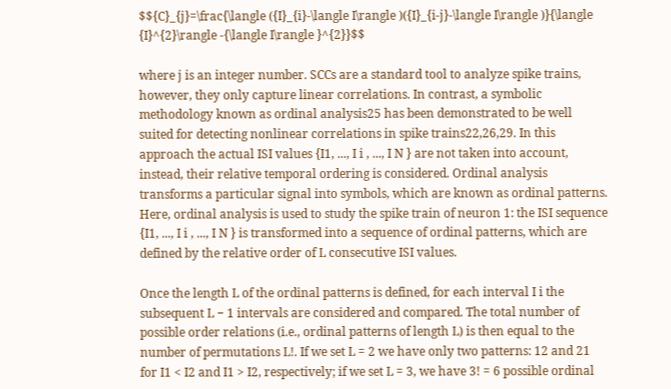$${C}_{j}=\frac{\langle ({I}_{i}-\langle I\rangle )({I}_{i-j}-\langle I\rangle )}{\langle {I}^{2}\rangle -{\langle I\rangle }^{2}}$$

where j is an integer number. SCCs are a standard tool to analyze spike trains, however, they only capture linear correlations. In contrast, a symbolic methodology known as ordinal analysis25 has been demonstrated to be well suited for detecting nonlinear correlations in spike trains22,26,29. In this approach the actual ISI values {I1, ..., I i , ..., I N } are not taken into account, instead, their relative temporal ordering is considered. Ordinal analysis transforms a particular signal into symbols, which are known as ordinal patterns. Here, ordinal analysis is used to study the spike train of neuron 1: the ISI sequence {I1, ..., I i , ..., I N } is transformed into a sequence of ordinal patterns, which are defined by the relative order of L consecutive ISI values.

Once the length L of the ordinal patterns is defined, for each interval I i the subsequent L − 1 intervals are considered and compared. The total number of possible order relations (i.e., ordinal patterns of length L) is then equal to the number of permutations L!. If we set L = 2 we have only two patterns: 12 and 21 for I1 < I2 and I1 > I2, respectively; if we set L = 3, we have 3! = 6 possible ordinal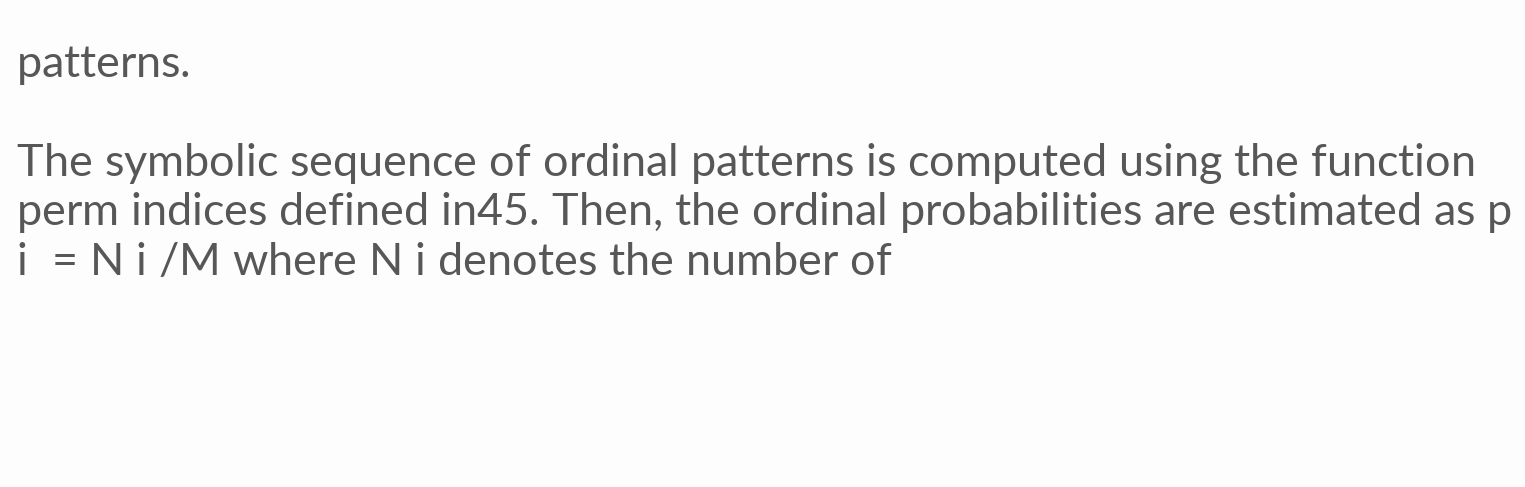patterns.

The symbolic sequence of ordinal patterns is computed using the function perm indices defined in45. Then, the ordinal probabilities are estimated as p i  = N i /M where N i denotes the number of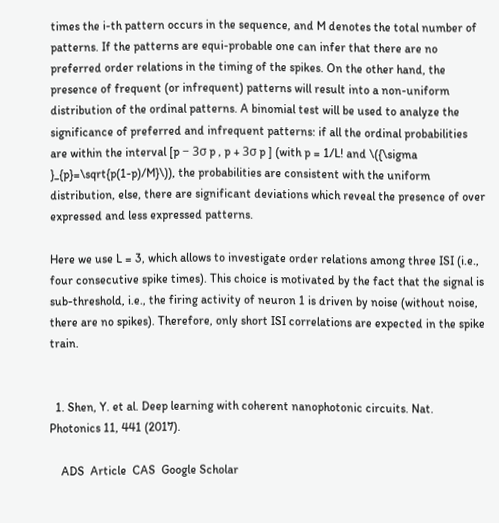times the i-th pattern occurs in the sequence, and M denotes the total number of patterns. If the patterns are equi-probable one can infer that there are no preferred order relations in the timing of the spikes. On the other hand, the presence of frequent (or infrequent) patterns will result into a non-uniform distribution of the ordinal patterns. A binomial test will be used to analyze the significance of preferred and infrequent patterns: if all the ordinal probabilities are within the interval [p − 3σ p , p + 3σ p ] (with p = 1/L! and \({\sigma }_{p}=\sqrt{p(1-p)/M}\)), the probabilities are consistent with the uniform distribution, else, there are significant deviations which reveal the presence of over expressed and less expressed patterns.

Here we use L = 3, which allows to investigate order relations among three ISI (i.e., four consecutive spike times). This choice is motivated by the fact that the signal is sub-threshold, i.e., the firing activity of neuron 1 is driven by noise (without noise, there are no spikes). Therefore, only short ISI correlations are expected in the spike train.


  1. Shen, Y. et al. Deep learning with coherent nanophotonic circuits. Nat. Photonics 11, 441 (2017).

    ADS  Article  CAS  Google Scholar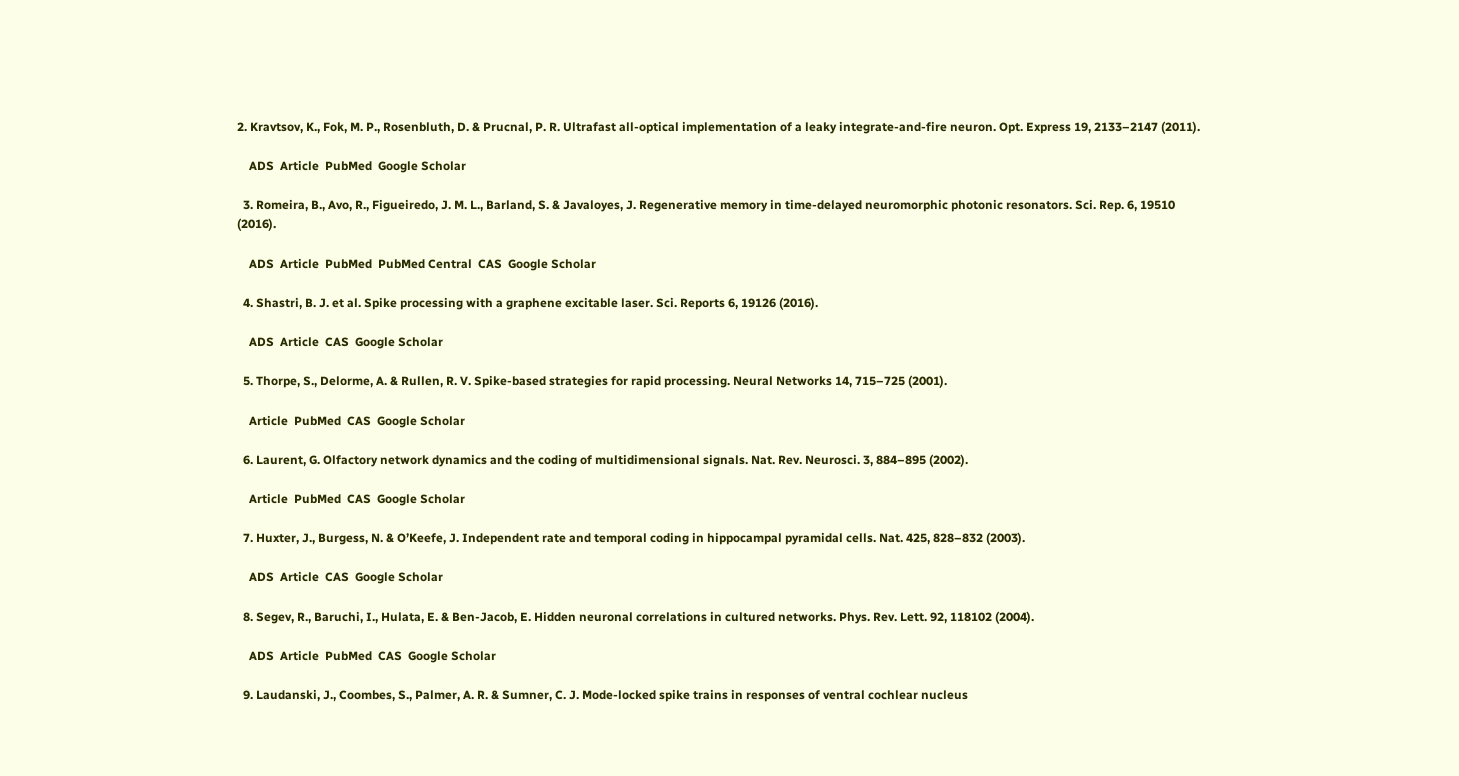2. Kravtsov, K., Fok, M. P., Rosenbluth, D. & Prucnal, P. R. Ultrafast all-optical implementation of a leaky integrate-and-fire neuron. Opt. Express 19, 2133–2147 (2011).

    ADS  Article  PubMed  Google Scholar

  3. Romeira, B., Avo, R., Figueiredo, J. M. L., Barland, S. & Javaloyes, J. Regenerative memory in time-delayed neuromorphic photonic resonators. Sci. Rep. 6, 19510 (2016).

    ADS  Article  PubMed  PubMed Central  CAS  Google Scholar

  4. Shastri, B. J. et al. Spike processing with a graphene excitable laser. Sci. Reports 6, 19126 (2016).

    ADS  Article  CAS  Google Scholar

  5. Thorpe, S., Delorme, A. & Rullen, R. V. Spike-based strategies for rapid processing. Neural Networks 14, 715–725 (2001).

    Article  PubMed  CAS  Google Scholar

  6. Laurent, G. Olfactory network dynamics and the coding of multidimensional signals. Nat. Rev. Neurosci. 3, 884–895 (2002).

    Article  PubMed  CAS  Google Scholar

  7. Huxter, J., Burgess, N. & O’Keefe, J. Independent rate and temporal coding in hippocampal pyramidal cells. Nat. 425, 828–832 (2003).

    ADS  Article  CAS  Google Scholar

  8. Segev, R., Baruchi, I., Hulata, E. & Ben-Jacob, E. Hidden neuronal correlations in cultured networks. Phys. Rev. Lett. 92, 118102 (2004).

    ADS  Article  PubMed  CAS  Google Scholar

  9. Laudanski, J., Coombes, S., Palmer, A. R. & Sumner, C. J. Mode-locked spike trains in responses of ventral cochlear nucleus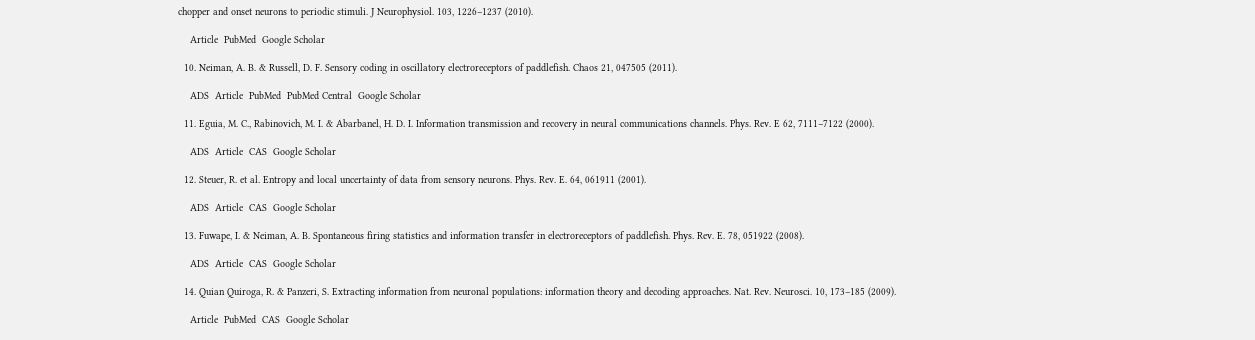chopper and onset neurons to periodic stimuli. J Neurophysiol. 103, 1226–1237 (2010).

    Article  PubMed  Google Scholar

  10. Neiman, A. B. & Russell, D. F. Sensory coding in oscillatory electroreceptors of paddlefish. Chaos 21, 047505 (2011).

    ADS  Article  PubMed  PubMed Central  Google Scholar

  11. Eguia, M. C., Rabinovich, M. I. & Abarbanel, H. D. I. Information transmission and recovery in neural communications channels. Phys. Rev. E 62, 7111–7122 (2000).

    ADS  Article  CAS  Google Scholar

  12. Steuer, R. et al. Entropy and local uncertainty of data from sensory neurons. Phys. Rev. E. 64, 061911 (2001).

    ADS  Article  CAS  Google Scholar

  13. Fuwape, I. & Neiman, A. B. Spontaneous firing statistics and information transfer in electroreceptors of paddlefish. Phys. Rev. E. 78, 051922 (2008).

    ADS  Article  CAS  Google Scholar

  14. Quian Quiroga, R. & Panzeri, S. Extracting information from neuronal populations: information theory and decoding approaches. Nat. Rev. Neurosci. 10, 173–185 (2009).

    Article  PubMed  CAS  Google Scholar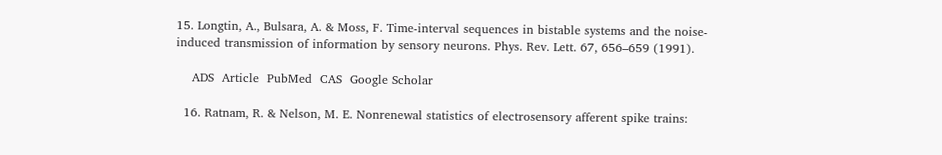15. Longtin, A., Bulsara, A. & Moss, F. Time-interval sequences in bistable systems and the noise-induced transmission of information by sensory neurons. Phys. Rev. Lett. 67, 656–659 (1991).

    ADS  Article  PubMed  CAS  Google Scholar

  16. Ratnam, R. & Nelson, M. E. Nonrenewal statistics of electrosensory afferent spike trains: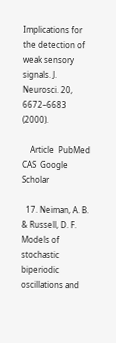Implications for the detection of weak sensory signals. J. Neurosci. 20, 6672–6683 (2000).

    Article  PubMed  CAS  Google Scholar

  17. Neiman, A. B. & Russell, D. F. Models of stochastic biperiodic oscillations and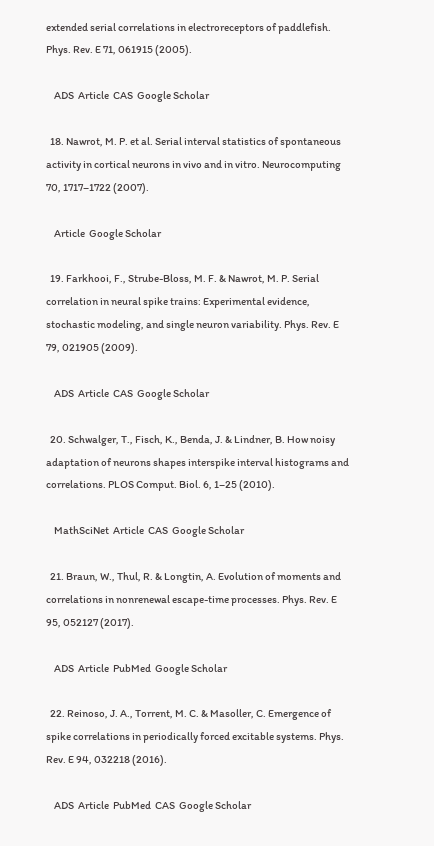extended serial correlations in electroreceptors of paddlefish. Phys. Rev. E 71, 061915 (2005).

    ADS  Article  CAS  Google Scholar

  18. Nawrot, M. P. et al. Serial interval statistics of spontaneous activity in cortical neurons in vivo and in vitro. Neurocomputing 70, 1717–1722 (2007).

    Article  Google Scholar

  19. Farkhooi, F., Strube-Bloss, M. F. & Nawrot, M. P. Serial correlation in neural spike trains: Experimental evidence, stochastic modeling, and single neuron variability. Phys. Rev. E 79, 021905 (2009).

    ADS  Article  CAS  Google Scholar

  20. Schwalger, T., Fisch, K., Benda, J. & Lindner, B. How noisy adaptation of neurons shapes interspike interval histograms and correlations. PLOS Comput. Biol. 6, 1–25 (2010).

    MathSciNet  Article  CAS  Google Scholar

  21. Braun, W., Thul, R. & Longtin, A. Evolution of moments and correlations in nonrenewal escape-time processes. Phys. Rev. E 95, 052127 (2017).

    ADS  Article  PubMed  Google Scholar

  22. Reinoso, J. A., Torrent, M. C. & Masoller, C. Emergence of spike correlations in periodically forced excitable systems. Phys. Rev. E 94, 032218 (2016).

    ADS  Article  PubMed  CAS  Google Scholar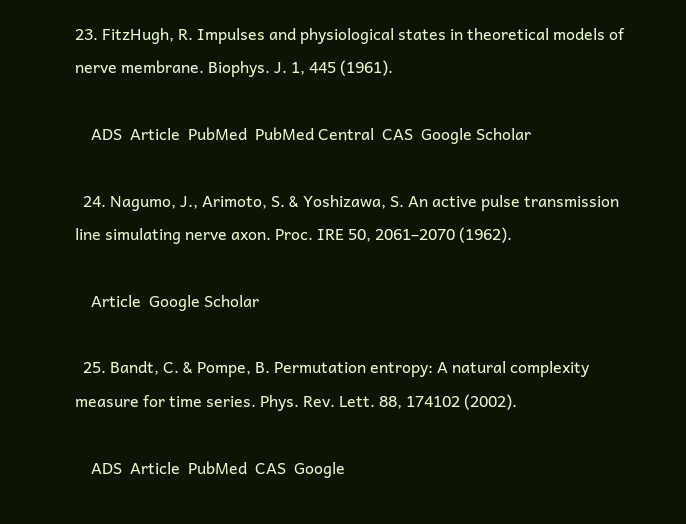23. FitzHugh, R. Impulses and physiological states in theoretical models of nerve membrane. Biophys. J. 1, 445 (1961).

    ADS  Article  PubMed  PubMed Central  CAS  Google Scholar

  24. Nagumo, J., Arimoto, S. & Yoshizawa, S. An active pulse transmission line simulating nerve axon. Proc. IRE 50, 2061–2070 (1962).

    Article  Google Scholar

  25. Bandt, C. & Pompe, B. Permutation entropy: A natural complexity measure for time series. Phys. Rev. Lett. 88, 174102 (2002).

    ADS  Article  PubMed  CAS  Google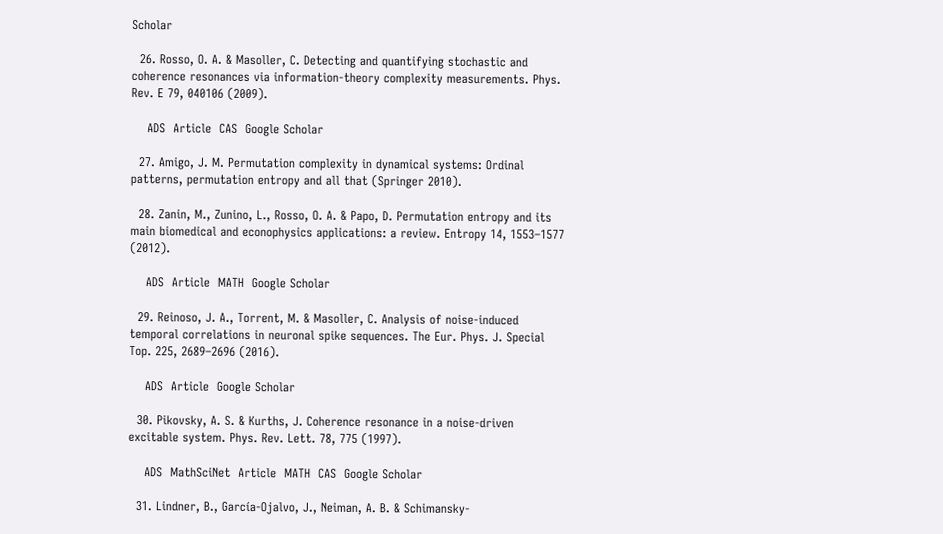Scholar

  26. Rosso, O. A. & Masoller, C. Detecting and quantifying stochastic and coherence resonances via information-theory complexity measurements. Phys. Rev. E 79, 040106 (2009).

    ADS  Article  CAS  Google Scholar

  27. Amigo, J. M. Permutation complexity in dynamical systems: Ordinal patterns, permutation entropy and all that (Springer 2010).

  28. Zanin, M., Zunino, L., Rosso, O. A. & Papo, D. Permutation entropy and its main biomedical and econophysics applications: a review. Entropy 14, 1553–1577 (2012).

    ADS  Article  MATH  Google Scholar

  29. Reinoso, J. A., Torrent, M. & Masoller, C. Analysis of noise-induced temporal correlations in neuronal spike sequences. The Eur. Phys. J. Special Top. 225, 2689–2696 (2016).

    ADS  Article  Google Scholar

  30. Pikovsky, A. S. & Kurths, J. Coherence resonance in a noise-driven excitable system. Phys. Rev. Lett. 78, 775 (1997).

    ADS  MathSciNet  Article  MATH  CAS  Google Scholar

  31. Lindner, B., García-Ojalvo, J., Neiman, A. B. & Schimansky-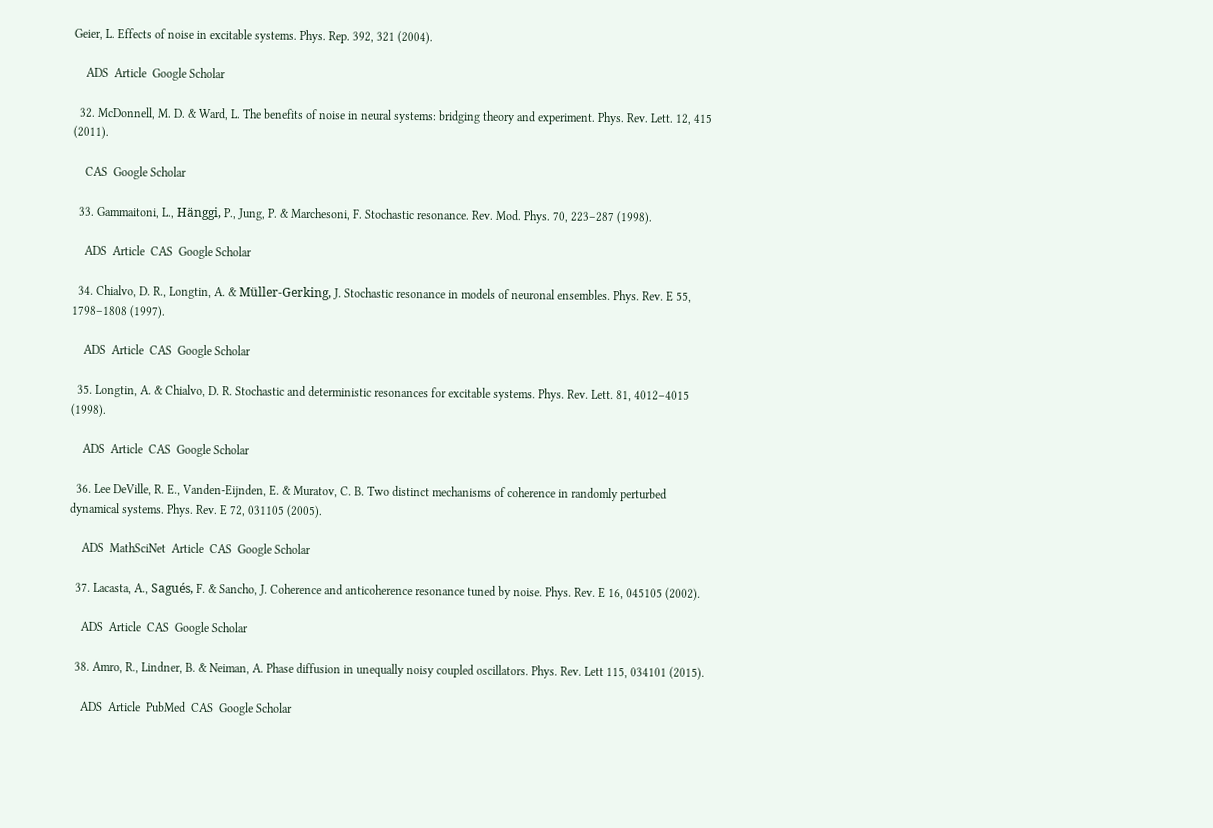Geier, L. Effects of noise in excitable systems. Phys. Rep. 392, 321 (2004).

    ADS  Article  Google Scholar

  32. McDonnell, M. D. & Ward, L. The benefits of noise in neural systems: bridging theory and experiment. Phys. Rev. Lett. 12, 415 (2011).

    CAS  Google Scholar

  33. Gammaitoni, L., Hänggi, P., Jung, P. & Marchesoni, F. Stochastic resonance. Rev. Mod. Phys. 70, 223–287 (1998).

    ADS  Article  CAS  Google Scholar

  34. Chialvo, D. R., Longtin, A. & Müller-Gerking, J. Stochastic resonance in models of neuronal ensembles. Phys. Rev. E 55, 1798–1808 (1997).

    ADS  Article  CAS  Google Scholar

  35. Longtin, A. & Chialvo, D. R. Stochastic and deterministic resonances for excitable systems. Phys. Rev. Lett. 81, 4012–4015 (1998).

    ADS  Article  CAS  Google Scholar

  36. Lee DeVille, R. E., Vanden-Eijnden, E. & Muratov, C. B. Two distinct mechanisms of coherence in randomly perturbed dynamical systems. Phys. Rev. E 72, 031105 (2005).

    ADS  MathSciNet  Article  CAS  Google Scholar

  37. Lacasta, A., Sagués, F. & Sancho, J. Coherence and anticoherence resonance tuned by noise. Phys. Rev. E 16, 045105 (2002).

    ADS  Article  CAS  Google Scholar

  38. Amro, R., Lindner, B. & Neiman, A. Phase diffusion in unequally noisy coupled oscillators. Phys. Rev. Lett 115, 034101 (2015).

    ADS  Article  PubMed  CAS  Google Scholar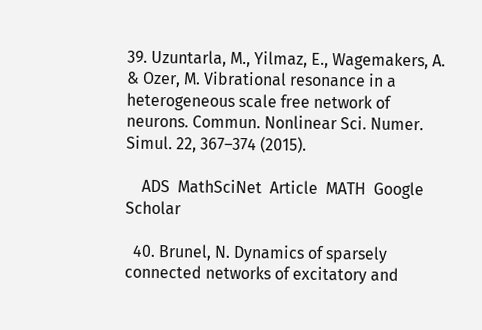39. Uzuntarla, M., Yilmaz, E., Wagemakers, A. & Ozer, M. Vibrational resonance in a heterogeneous scale free network of neurons. Commun. Nonlinear Sci. Numer. Simul. 22, 367–374 (2015).

    ADS  MathSciNet  Article  MATH  Google Scholar

  40. Brunel, N. Dynamics of sparsely connected networks of excitatory and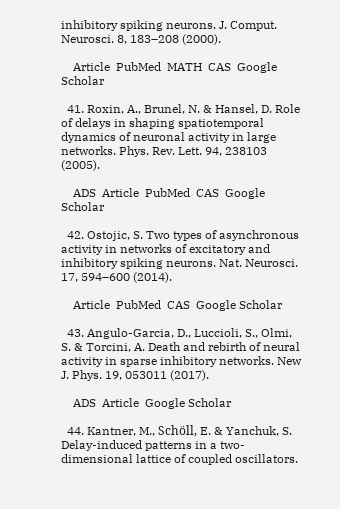inhibitory spiking neurons. J. Comput. Neurosci. 8, 183–208 (2000).

    Article  PubMed  MATH  CAS  Google Scholar

  41. Roxin, A., Brunel, N. & Hansel, D. Role of delays in shaping spatiotemporal dynamics of neuronal activity in large networks. Phys. Rev. Lett. 94, 238103 (2005).

    ADS  Article  PubMed  CAS  Google Scholar

  42. Ostojic, S. Two types of asynchronous activity in networks of excitatory and inhibitory spiking neurons. Nat. Neurosci. 17, 594–600 (2014).

    Article  PubMed  CAS  Google Scholar

  43. Angulo-Garcia, D., Luccioli, S., Olmi, S. & Torcini, A. Death and rebirth of neural activity in sparse inhibitory networks. New J. Phys. 19, 053011 (2017).

    ADS  Article  Google Scholar

  44. Kantner, M., Schöll, E. & Yanchuk, S. Delay-induced patterns in a two-dimensional lattice of coupled oscillators.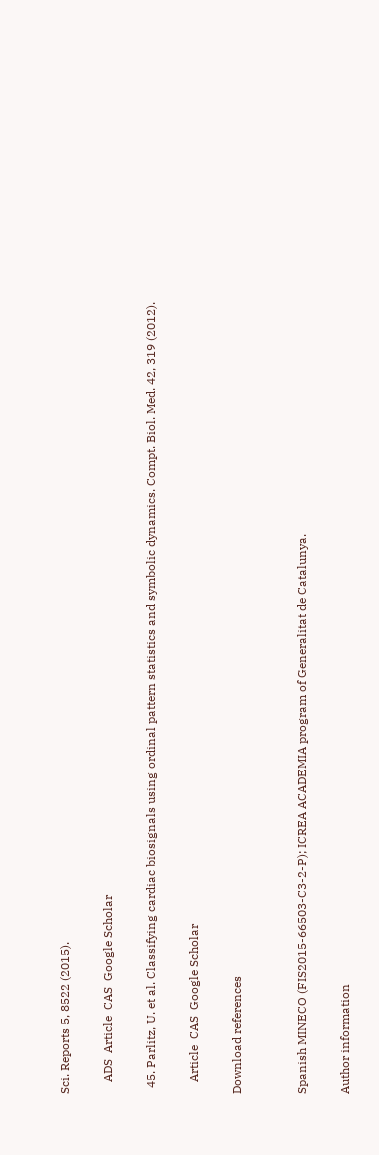Sci. Reports 5, 8522 (2015).

    ADS  Article  CAS  Google Scholar

  45. Parlitz, U. et al. Classifying cardiac biosignals using ordinal pattern statistics and symbolic dynamics. Compt. Biol. Med. 42, 319 (2012).

    Article  CAS  Google Scholar

Download references


Spanish MINECO (FIS2015-66503-C3-2-P); ICREA ACADEMIA program of Generalitat de Catalunya.

Author information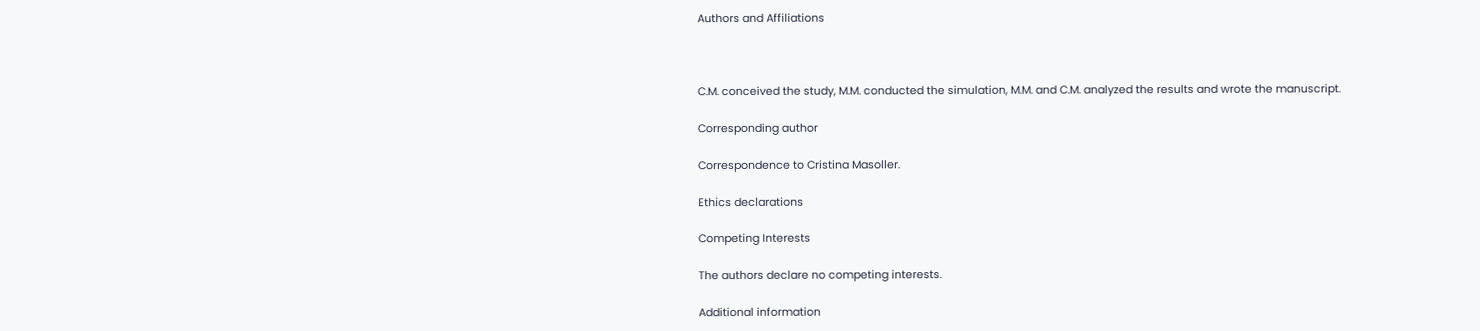Authors and Affiliations



C.M. conceived the study, M.M. conducted the simulation, M.M. and C.M. analyzed the results and wrote the manuscript.

Corresponding author

Correspondence to Cristina Masoller.

Ethics declarations

Competing Interests

The authors declare no competing interests.

Additional information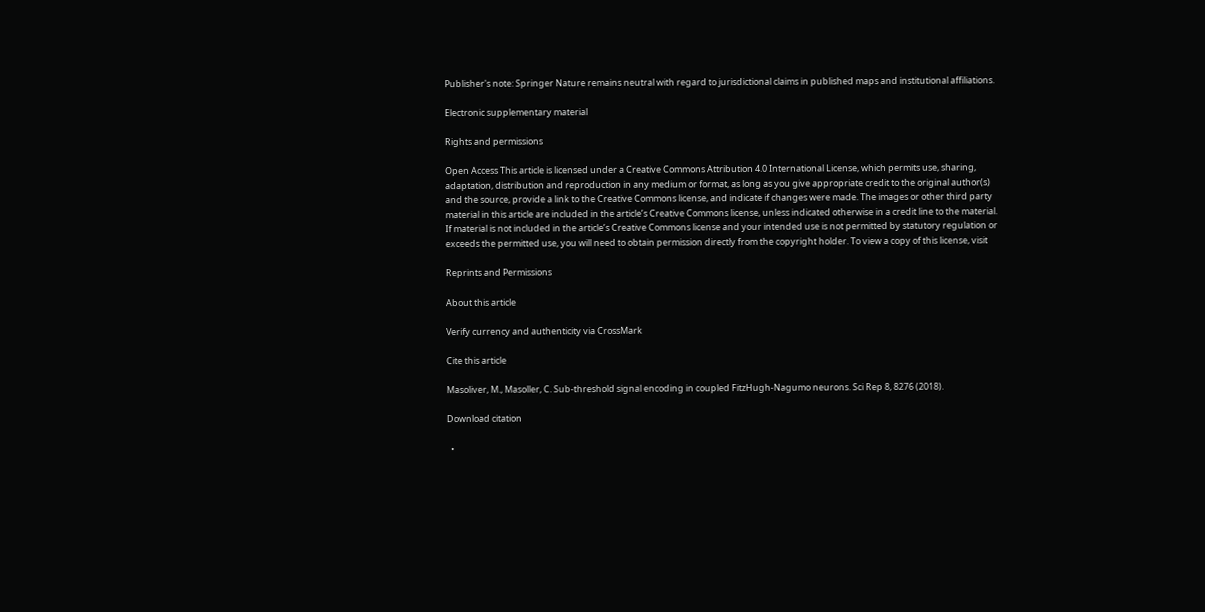Publisher's note: Springer Nature remains neutral with regard to jurisdictional claims in published maps and institutional affiliations.

Electronic supplementary material

Rights and permissions

Open Access This article is licensed under a Creative Commons Attribution 4.0 International License, which permits use, sharing, adaptation, distribution and reproduction in any medium or format, as long as you give appropriate credit to the original author(s) and the source, provide a link to the Creative Commons license, and indicate if changes were made. The images or other third party material in this article are included in the article’s Creative Commons license, unless indicated otherwise in a credit line to the material. If material is not included in the article’s Creative Commons license and your intended use is not permitted by statutory regulation or exceeds the permitted use, you will need to obtain permission directly from the copyright holder. To view a copy of this license, visit

Reprints and Permissions

About this article

Verify currency and authenticity via CrossMark

Cite this article

Masoliver, M., Masoller, C. Sub-threshold signal encoding in coupled FitzHugh-Nagumo neurons. Sci Rep 8, 8276 (2018).

Download citation

  •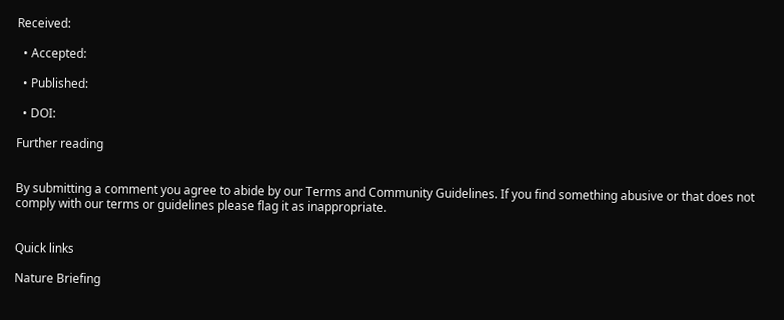Received:

  • Accepted:

  • Published:

  • DOI:

Further reading


By submitting a comment you agree to abide by our Terms and Community Guidelines. If you find something abusive or that does not comply with our terms or guidelines please flag it as inappropriate.


Quick links

Nature Briefing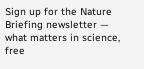Sign up for the Nature Briefing newsletter — what matters in science, free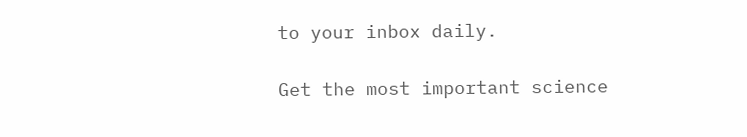to your inbox daily.

Get the most important science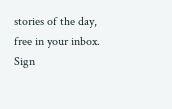stories of the day, free in your inbox. Sign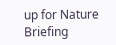up for Nature Briefing